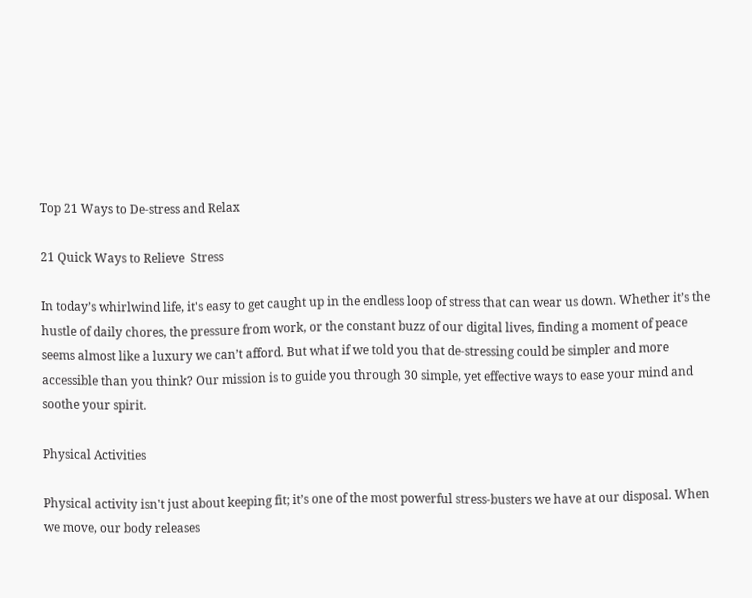Top 21 Ways to De-stress and Relax

21 Quick Ways to Relieve  Stress

In today’s whirlwind life, it's easy to get caught up in the endless loop of stress that can wear us down. Whether it’s the hustle of daily chores, the pressure from work, or the constant buzz of our digital lives, finding a moment of peace seems almost like a luxury we can’t afford. But what if we told you that de-stressing could be simpler and more accessible than you think? Our mission is to guide you through 30 simple, yet effective ways to ease your mind and soothe your spirit.

Physical Activities

Physical activity isn't just about keeping fit; it’s one of the most powerful stress-busters we have at our disposal. When we move, our body releases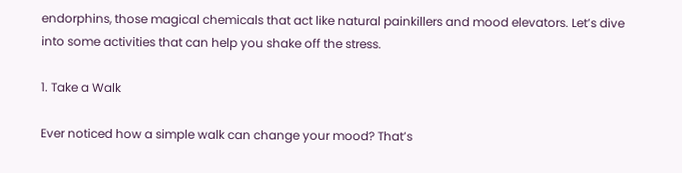endorphins, those magical chemicals that act like natural painkillers and mood elevators. Let’s dive into some activities that can help you shake off the stress.

1. Take a Walk

Ever noticed how a simple walk can change your mood? That’s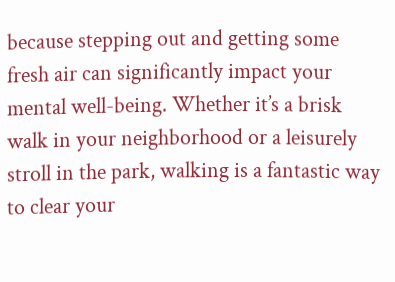because stepping out and getting some fresh air can significantly impact your mental well-being. Whether it’s a brisk walk in your neighborhood or a leisurely stroll in the park, walking is a fantastic way to clear your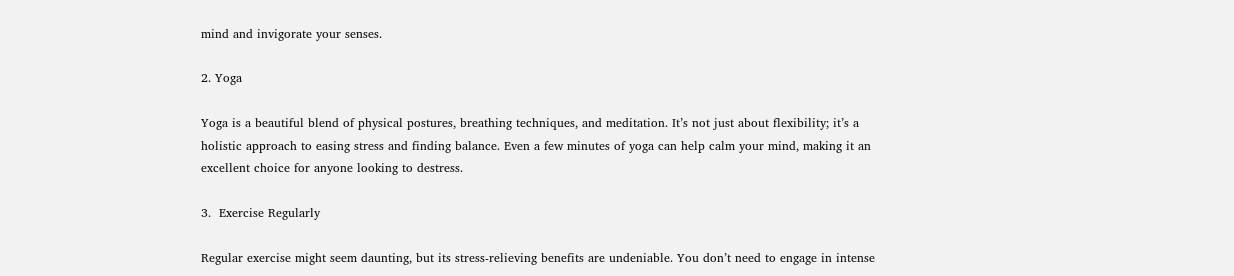mind and invigorate your senses.

2. Yoga

Yoga is a beautiful blend of physical postures, breathing techniques, and meditation. It’s not just about flexibility; it’s a holistic approach to easing stress and finding balance. Even a few minutes of yoga can help calm your mind, making it an excellent choice for anyone looking to destress.

3.  Exercise Regularly

Regular exercise might seem daunting, but its stress-relieving benefits are undeniable. You don’t need to engage in intense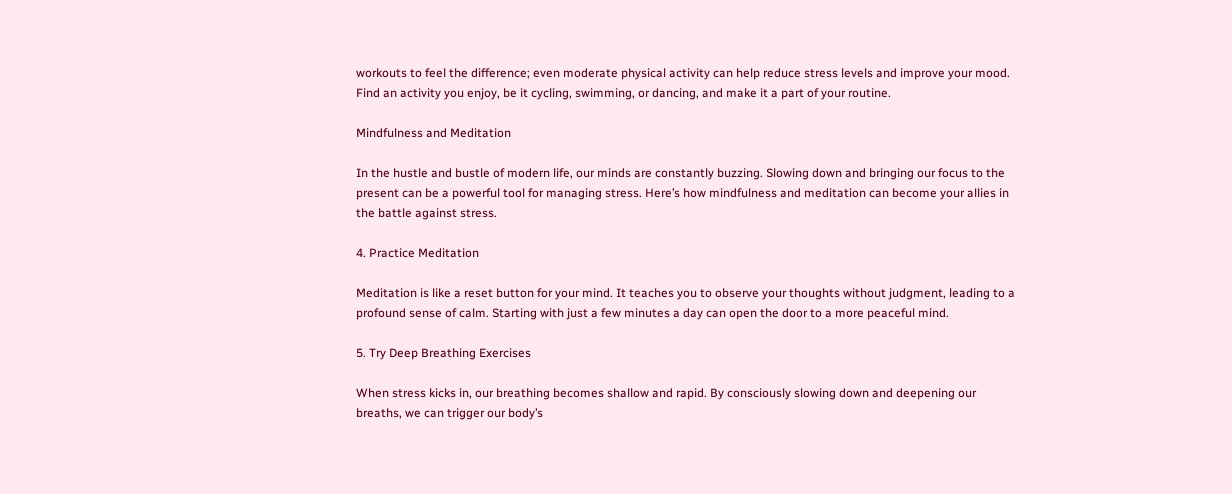workouts to feel the difference; even moderate physical activity can help reduce stress levels and improve your mood. Find an activity you enjoy, be it cycling, swimming, or dancing, and make it a part of your routine.

Mindfulness and Meditation

In the hustle and bustle of modern life, our minds are constantly buzzing. Slowing down and bringing our focus to the present can be a powerful tool for managing stress. Here’s how mindfulness and meditation can become your allies in the battle against stress.

4. Practice Meditation

Meditation is like a reset button for your mind. It teaches you to observe your thoughts without judgment, leading to a profound sense of calm. Starting with just a few minutes a day can open the door to a more peaceful mind.

5. Try Deep Breathing Exercises

When stress kicks in, our breathing becomes shallow and rapid. By consciously slowing down and deepening our breaths, we can trigger our body’s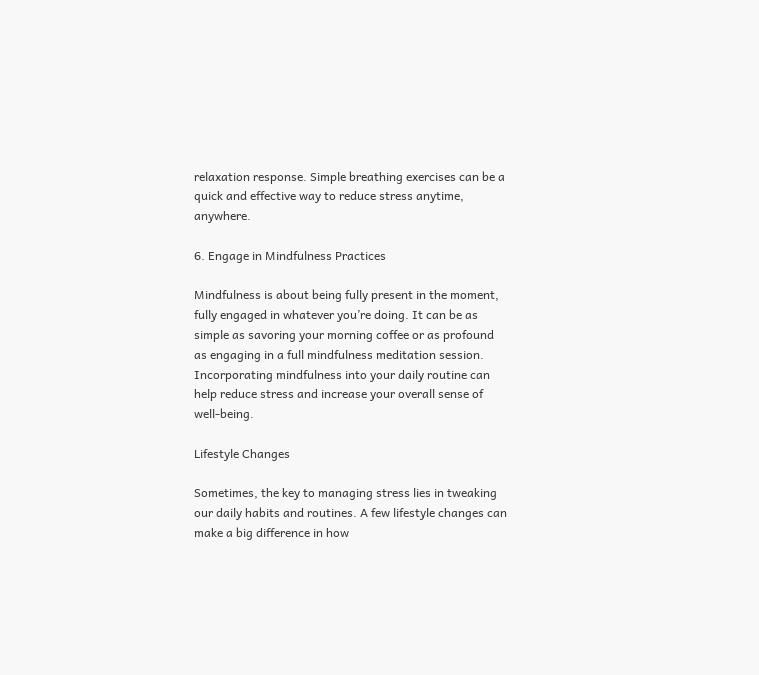relaxation response. Simple breathing exercises can be a quick and effective way to reduce stress anytime, anywhere.

6. Engage in Mindfulness Practices

Mindfulness is about being fully present in the moment, fully engaged in whatever you’re doing. It can be as simple as savoring your morning coffee or as profound as engaging in a full mindfulness meditation session. Incorporating mindfulness into your daily routine can help reduce stress and increase your overall sense of well-being.

Lifestyle Changes

Sometimes, the key to managing stress lies in tweaking our daily habits and routines. A few lifestyle changes can make a big difference in how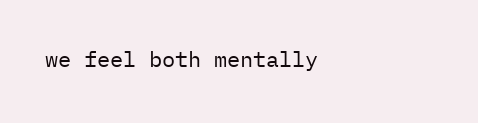we feel both mentally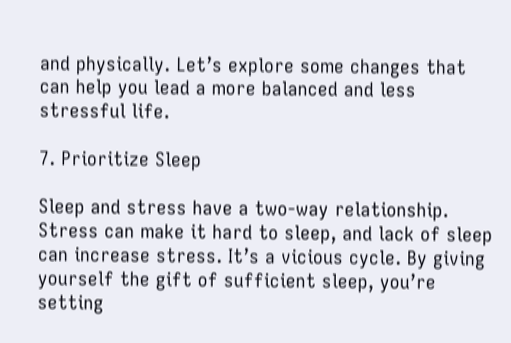and physically. Let’s explore some changes that can help you lead a more balanced and less stressful life.

7. Prioritize Sleep

Sleep and stress have a two-way relationship. Stress can make it hard to sleep, and lack of sleep can increase stress. It’s a vicious cycle. By giving yourself the gift of sufficient sleep, you’re setting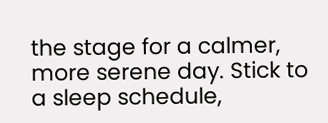the stage for a calmer, more serene day. Stick to a sleep schedule,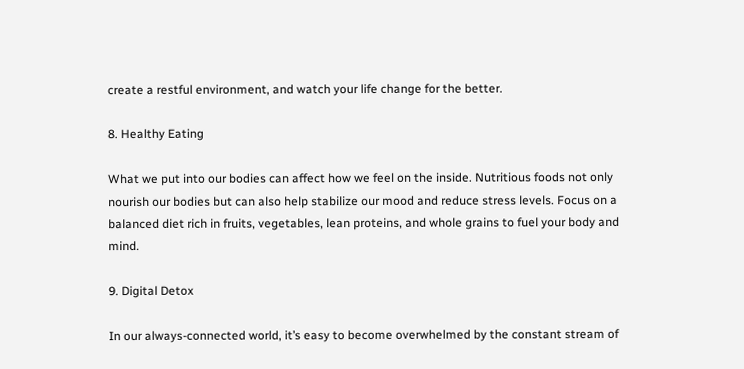create a restful environment, and watch your life change for the better.

8. Healthy Eating

What we put into our bodies can affect how we feel on the inside. Nutritious foods not only nourish our bodies but can also help stabilize our mood and reduce stress levels. Focus on a balanced diet rich in fruits, vegetables, lean proteins, and whole grains to fuel your body and mind.

9. Digital Detox

In our always-connected world, it’s easy to become overwhelmed by the constant stream of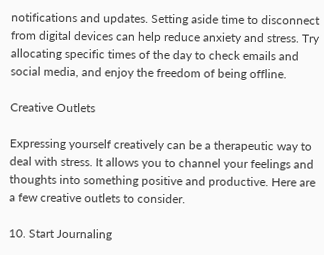notifications and updates. Setting aside time to disconnect from digital devices can help reduce anxiety and stress. Try allocating specific times of the day to check emails and social media, and enjoy the freedom of being offline.

Creative Outlets

Expressing yourself creatively can be a therapeutic way to deal with stress. It allows you to channel your feelings and thoughts into something positive and productive. Here are a few creative outlets to consider.

10. Start Journaling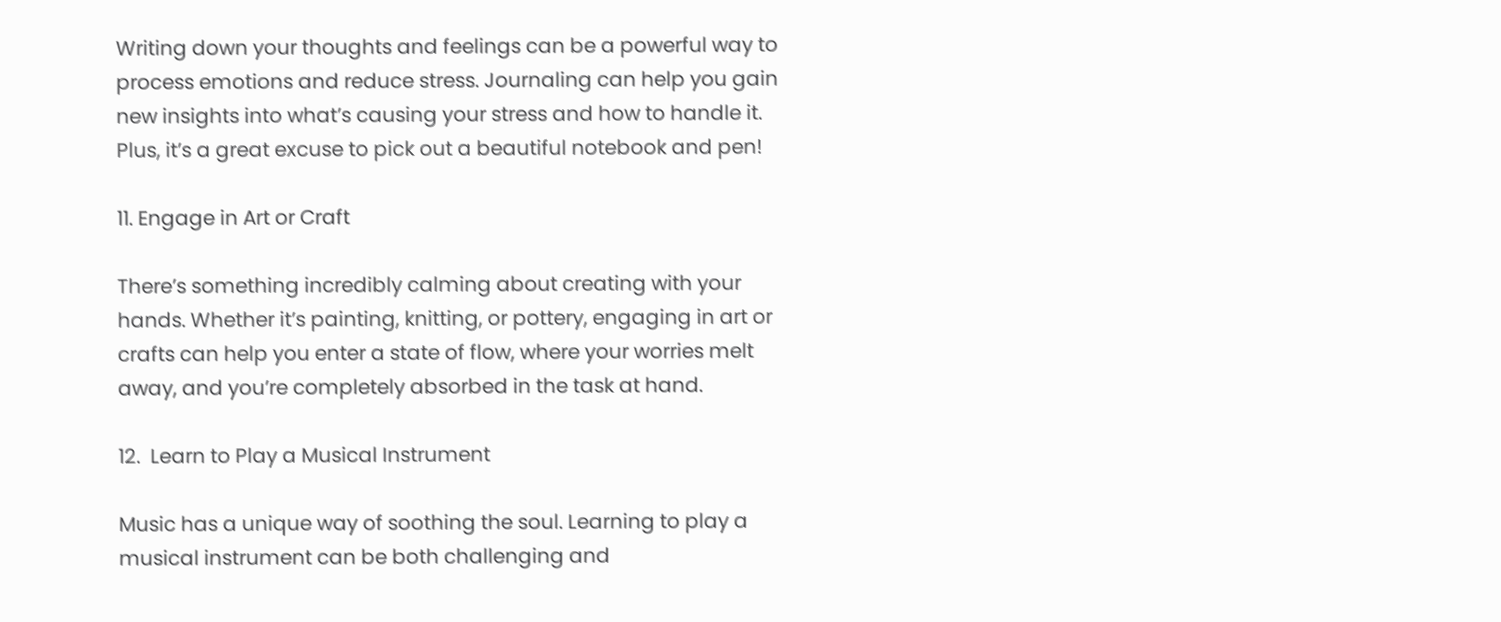Writing down your thoughts and feelings can be a powerful way to process emotions and reduce stress. Journaling can help you gain new insights into what’s causing your stress and how to handle it. Plus, it’s a great excuse to pick out a beautiful notebook and pen!

11. Engage in Art or Craft

There’s something incredibly calming about creating with your hands. Whether it’s painting, knitting, or pottery, engaging in art or crafts can help you enter a state of flow, where your worries melt away, and you’re completely absorbed in the task at hand.

12.  Learn to Play a Musical Instrument

Music has a unique way of soothing the soul. Learning to play a musical instrument can be both challenging and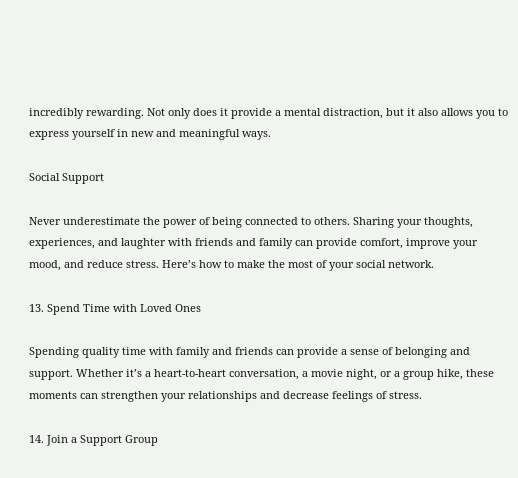incredibly rewarding. Not only does it provide a mental distraction, but it also allows you to express yourself in new and meaningful ways.

Social Support

Never underestimate the power of being connected to others. Sharing your thoughts, experiences, and laughter with friends and family can provide comfort, improve your mood, and reduce stress. Here’s how to make the most of your social network.

13. Spend Time with Loved Ones

Spending quality time with family and friends can provide a sense of belonging and support. Whether it’s a heart-to-heart conversation, a movie night, or a group hike, these moments can strengthen your relationships and decrease feelings of stress.

14. Join a Support Group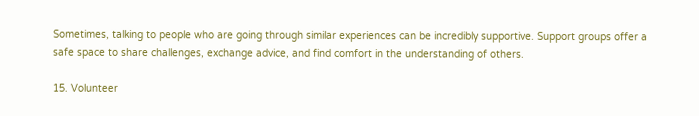Sometimes, talking to people who are going through similar experiences can be incredibly supportive. Support groups offer a safe space to share challenges, exchange advice, and find comfort in the understanding of others.

15. Volunteer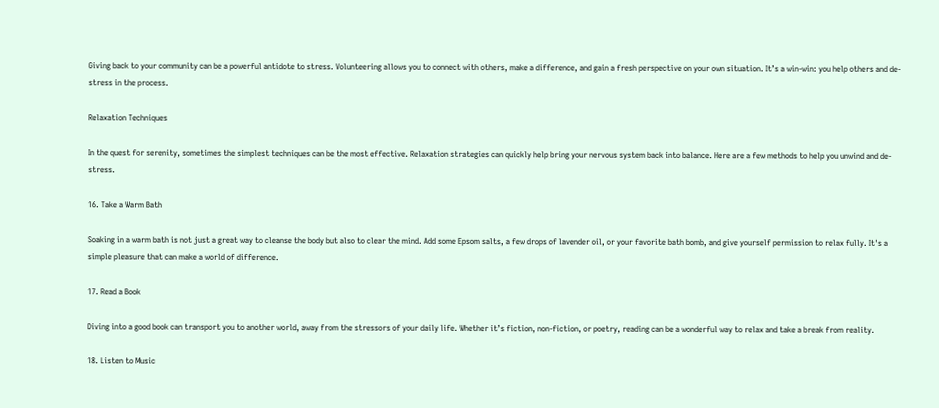Giving back to your community can be a powerful antidote to stress. Volunteering allows you to connect with others, make a difference, and gain a fresh perspective on your own situation. It’s a win-win: you help others and de-stress in the process.

Relaxation Techniques

In the quest for serenity, sometimes the simplest techniques can be the most effective. Relaxation strategies can quickly help bring your nervous system back into balance. Here are a few methods to help you unwind and de-stress.

16. Take a Warm Bath

Soaking in a warm bath is not just a great way to cleanse the body but also to clear the mind. Add some Epsom salts, a few drops of lavender oil, or your favorite bath bomb, and give yourself permission to relax fully. It's a simple pleasure that can make a world of difference.

17. Read a Book

Diving into a good book can transport you to another world, away from the stressors of your daily life. Whether it’s fiction, non-fiction, or poetry, reading can be a wonderful way to relax and take a break from reality.

18. Listen to Music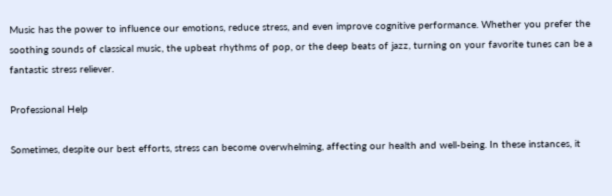Music has the power to influence our emotions, reduce stress, and even improve cognitive performance. Whether you prefer the soothing sounds of classical music, the upbeat rhythms of pop, or the deep beats of jazz, turning on your favorite tunes can be a fantastic stress reliever.

Professional Help

Sometimes, despite our best efforts, stress can become overwhelming, affecting our health and well-being. In these instances, it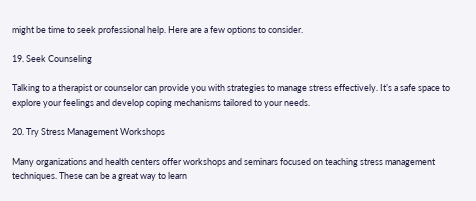might be time to seek professional help. Here are a few options to consider.

19. Seek Counseling

Talking to a therapist or counselor can provide you with strategies to manage stress effectively. It’s a safe space to explore your feelings and develop coping mechanisms tailored to your needs.

20. Try Stress Management Workshops

Many organizations and health centers offer workshops and seminars focused on teaching stress management techniques. These can be a great way to learn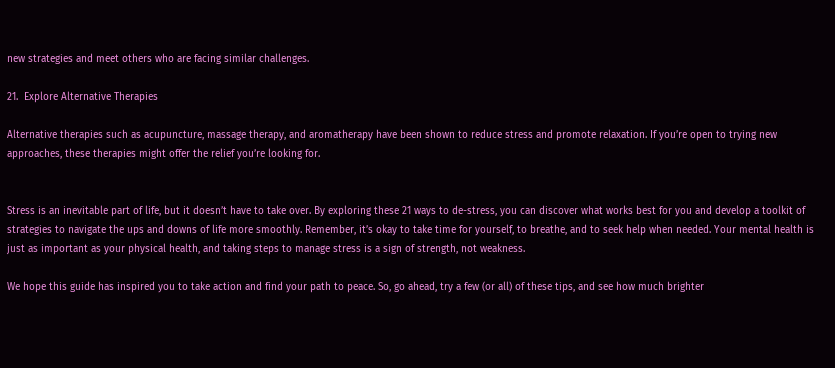new strategies and meet others who are facing similar challenges.

21.  Explore Alternative Therapies

Alternative therapies such as acupuncture, massage therapy, and aromatherapy have been shown to reduce stress and promote relaxation. If you’re open to trying new approaches, these therapies might offer the relief you’re looking for.


Stress is an inevitable part of life, but it doesn’t have to take over. By exploring these 21 ways to de-stress, you can discover what works best for you and develop a toolkit of strategies to navigate the ups and downs of life more smoothly. Remember, it’s okay to take time for yourself, to breathe, and to seek help when needed. Your mental health is just as important as your physical health, and taking steps to manage stress is a sign of strength, not weakness.

We hope this guide has inspired you to take action and find your path to peace. So, go ahead, try a few (or all) of these tips, and see how much brighter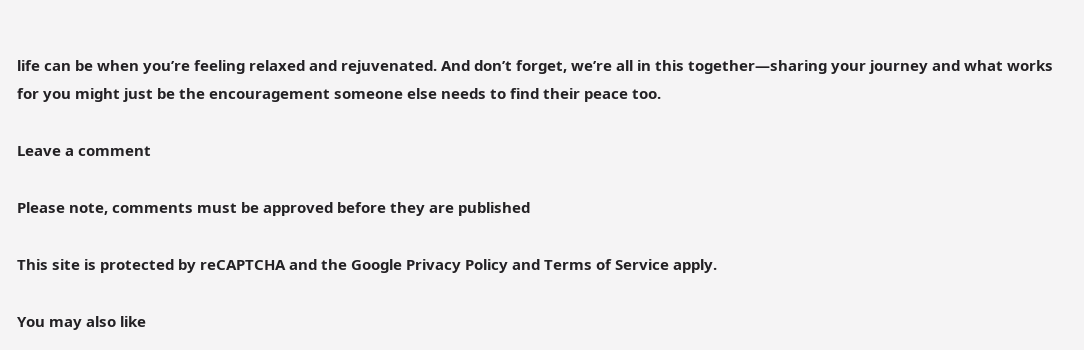life can be when you’re feeling relaxed and rejuvenated. And don’t forget, we’re all in this together—sharing your journey and what works for you might just be the encouragement someone else needs to find their peace too.

Leave a comment

Please note, comments must be approved before they are published

This site is protected by reCAPTCHA and the Google Privacy Policy and Terms of Service apply.

You may also like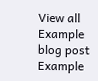View all
Example blog post
Example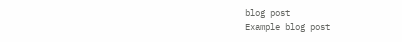blog post
Example blog post